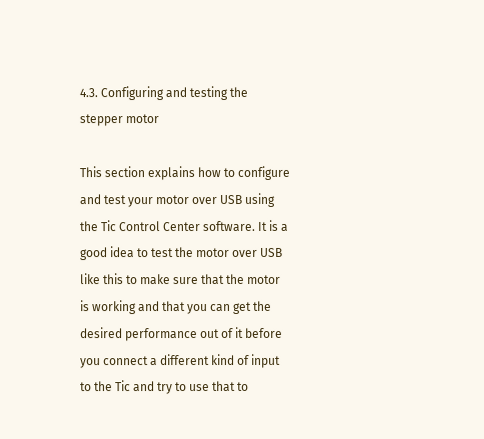4.3. Configuring and testing the stepper motor

This section explains how to configure and test your motor over USB using the Tic Control Center software. It is a good idea to test the motor over USB like this to make sure that the motor is working and that you can get the desired performance out of it before you connect a different kind of input to the Tic and try to use that to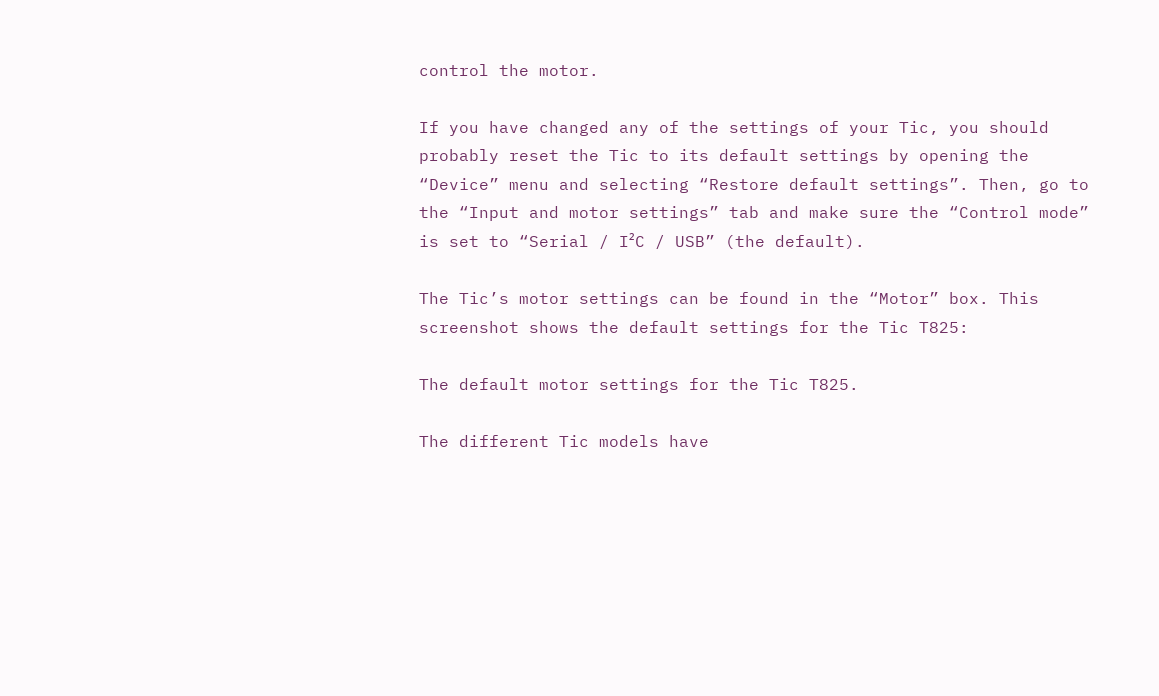control the motor.

If you have changed any of the settings of your Tic, you should probably reset the Tic to its default settings by opening the “Device” menu and selecting “Restore default settings”. Then, go to the “Input and motor settings” tab and make sure the “Control mode” is set to “Serial / I²C / USB” (the default).

The Tic’s motor settings can be found in the “Motor” box. This screenshot shows the default settings for the Tic T825:

The default motor settings for the Tic T825.

The different Tic models have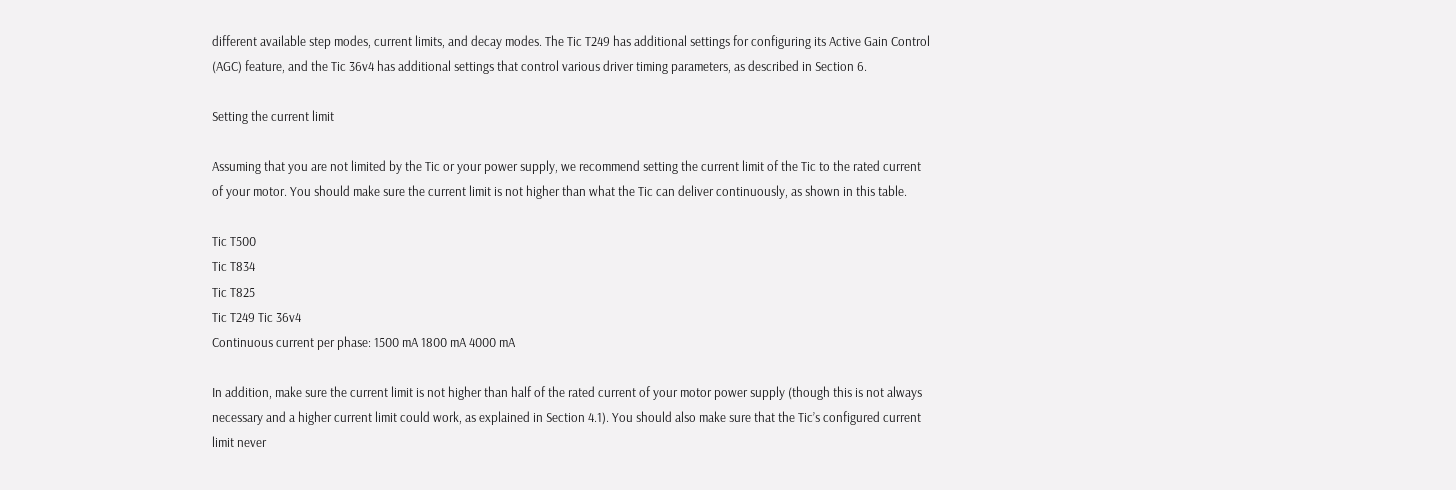different available step modes, current limits, and decay modes. The Tic T249 has additional settings for configuring its Active Gain Control (AGC) feature, and the Tic 36v4 has additional settings that control various driver timing parameters, as described in Section 6.

Setting the current limit

Assuming that you are not limited by the Tic or your power supply, we recommend setting the current limit of the Tic to the rated current of your motor. You should make sure the current limit is not higher than what the Tic can deliver continuously, as shown in this table.

Tic T500
Tic T834
Tic T825
Tic T249 Tic 36v4
Continuous current per phase: 1500 mA 1800 mA 4000 mA

In addition, make sure the current limit is not higher than half of the rated current of your motor power supply (though this is not always necessary and a higher current limit could work, as explained in Section 4.1). You should also make sure that the Tic’s configured current limit never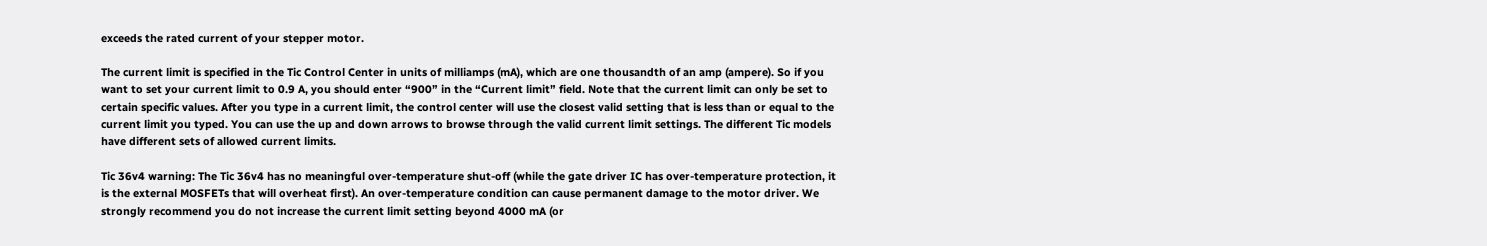exceeds the rated current of your stepper motor.

The current limit is specified in the Tic Control Center in units of milliamps (mA), which are one thousandth of an amp (ampere). So if you want to set your current limit to 0.9 A, you should enter “900” in the “Current limit” field. Note that the current limit can only be set to certain specific values. After you type in a current limit, the control center will use the closest valid setting that is less than or equal to the current limit you typed. You can use the up and down arrows to browse through the valid current limit settings. The different Tic models have different sets of allowed current limits.

Tic 36v4 warning: The Tic 36v4 has no meaningful over-temperature shut-off (while the gate driver IC has over-temperature protection, it is the external MOSFETs that will overheat first). An over-temperature condition can cause permanent damage to the motor driver. We strongly recommend you do not increase the current limit setting beyond 4000 mA (or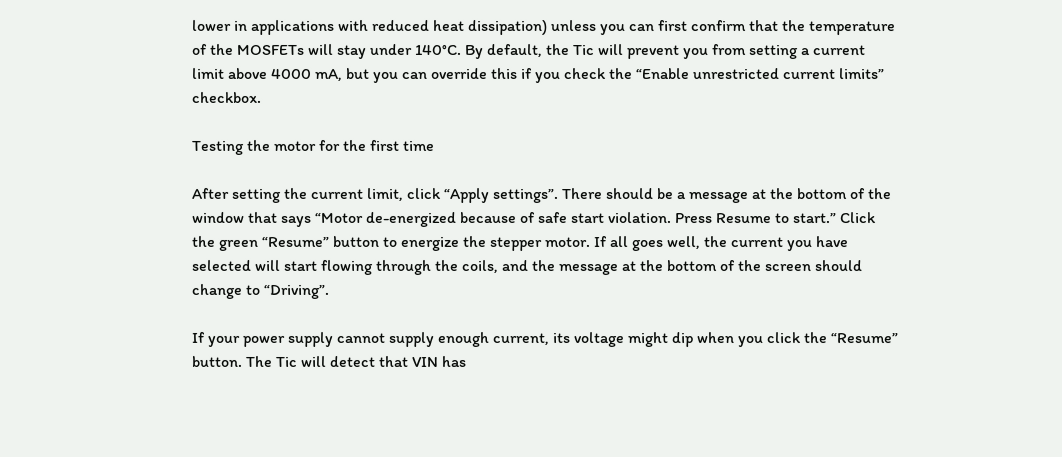lower in applications with reduced heat dissipation) unless you can first confirm that the temperature of the MOSFETs will stay under 140°C. By default, the Tic will prevent you from setting a current limit above 4000 mA, but you can override this if you check the “Enable unrestricted current limits” checkbox.

Testing the motor for the first time

After setting the current limit, click “Apply settings”. There should be a message at the bottom of the window that says “Motor de-energized because of safe start violation. Press Resume to start.” Click the green “Resume” button to energize the stepper motor. If all goes well, the current you have selected will start flowing through the coils, and the message at the bottom of the screen should change to “Driving”.

If your power supply cannot supply enough current, its voltage might dip when you click the “Resume” button. The Tic will detect that VIN has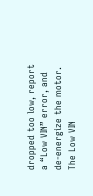dropped too low, report a “Low VIN” error, and de-energize the motor. The Low VIN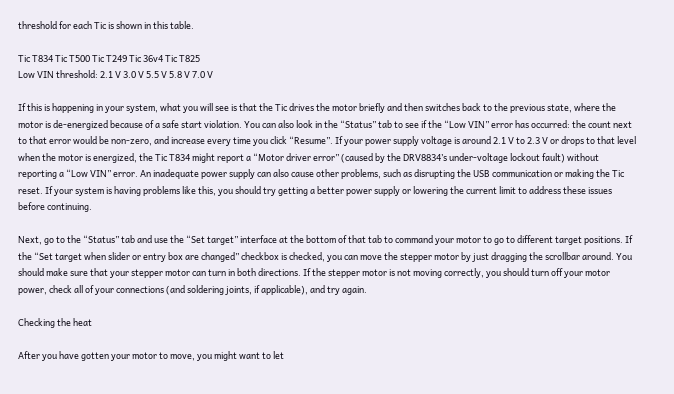threshold for each Tic is shown in this table.

Tic T834 Tic T500 Tic T249 Tic 36v4 Tic T825
Low VIN threshold: 2.1 V 3.0 V 5.5 V 5.8 V 7.0 V

If this is happening in your system, what you will see is that the Tic drives the motor briefly and then switches back to the previous state, where the motor is de-energized because of a safe start violation. You can also look in the “Status” tab to see if the “Low VIN” error has occurred: the count next to that error would be non-zero, and increase every time you click “Resume”. If your power supply voltage is around 2.1 V to 2.3 V or drops to that level when the motor is energized, the Tic T834 might report a “Motor driver error” (caused by the DRV8834’s under-voltage lockout fault) without reporting a “Low VIN” error. An inadequate power supply can also cause other problems, such as disrupting the USB communication or making the Tic reset. If your system is having problems like this, you should try getting a better power supply or lowering the current limit to address these issues before continuing.

Next, go to the “Status” tab and use the “Set target” interface at the bottom of that tab to command your motor to go to different target positions. If the “Set target when slider or entry box are changed” checkbox is checked, you can move the stepper motor by just dragging the scrollbar around. You should make sure that your stepper motor can turn in both directions. If the stepper motor is not moving correctly, you should turn off your motor power, check all of your connections (and soldering joints, if applicable), and try again.

Checking the heat

After you have gotten your motor to move, you might want to let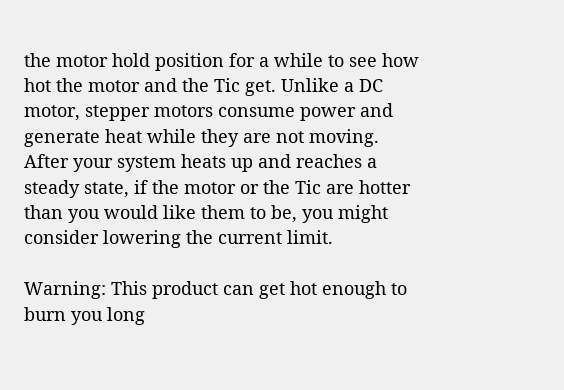the motor hold position for a while to see how hot the motor and the Tic get. Unlike a DC motor, stepper motors consume power and generate heat while they are not moving. After your system heats up and reaches a steady state, if the motor or the Tic are hotter than you would like them to be, you might consider lowering the current limit.

Warning: This product can get hot enough to burn you long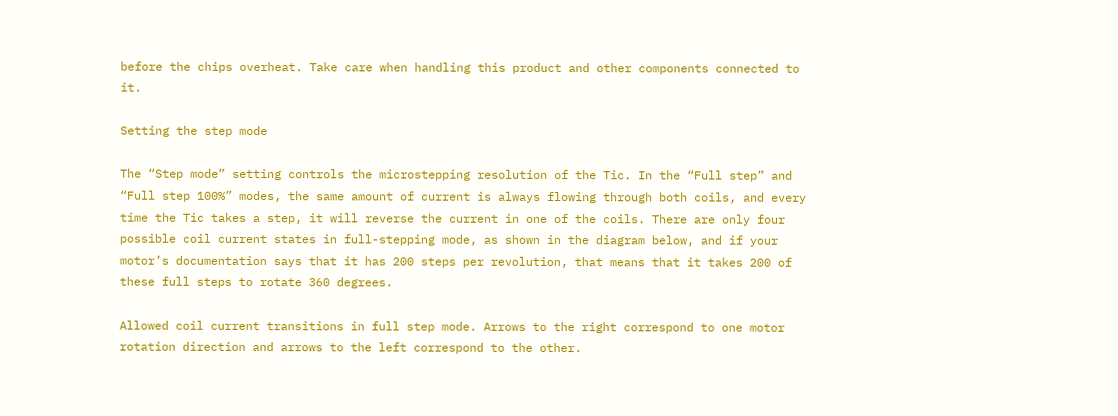before the chips overheat. Take care when handling this product and other components connected to it.

Setting the step mode

The “Step mode” setting controls the microstepping resolution of the Tic. In the “Full step” and “Full step 100%” modes, the same amount of current is always flowing through both coils, and every time the Tic takes a step, it will reverse the current in one of the coils. There are only four possible coil current states in full-stepping mode, as shown in the diagram below, and if your motor’s documentation says that it has 200 steps per revolution, that means that it takes 200 of these full steps to rotate 360 degrees.

Allowed coil current transitions in full step mode. Arrows to the right correspond to one motor rotation direction and arrows to the left correspond to the other.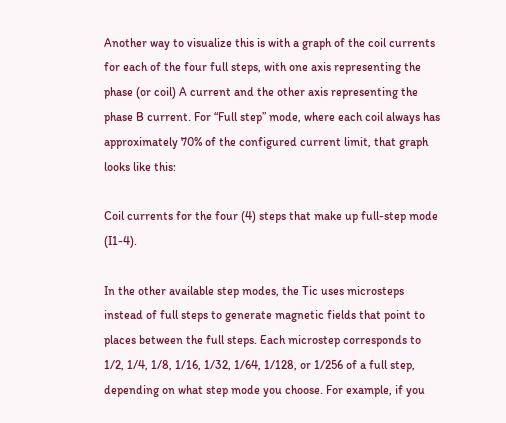Another way to visualize this is with a graph of the coil currents for each of the four full steps, with one axis representing the phase (or coil) A current and the other axis representing the phase B current. For “Full step” mode, where each coil always has approximately 70% of the configured current limit, that graph looks like this:

Coil currents for the four (4) steps that make up full-step mode (I1-4).

In the other available step modes, the Tic uses microsteps instead of full steps to generate magnetic fields that point to places between the full steps. Each microstep corresponds to 1/2, 1/4, 1/8, 1/16, 1/32, 1/64, 1/128, or 1/256 of a full step, depending on what step mode you choose. For example, if you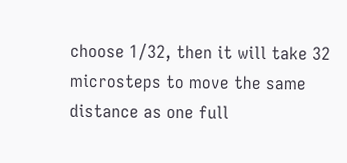choose 1/32, then it will take 32 microsteps to move the same distance as one full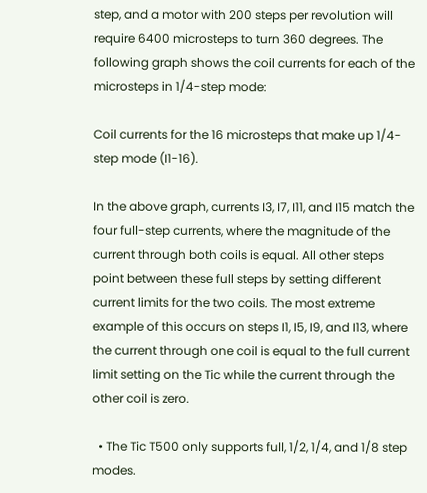step, and a motor with 200 steps per revolution will require 6400 microsteps to turn 360 degrees. The following graph shows the coil currents for each of the microsteps in 1/4-step mode:

Coil currents for the 16 microsteps that make up 1/4-step mode (I1-16).

In the above graph, currents I3, I7, I11, and I15 match the four full-step currents, where the magnitude of the current through both coils is equal. All other steps point between these full steps by setting different current limits for the two coils. The most extreme example of this occurs on steps I1, I5, I9, and I13, where the current through one coil is equal to the full current limit setting on the Tic while the current through the other coil is zero.

  • The Tic T500 only supports full, 1/2, 1/4, and 1/8 step modes.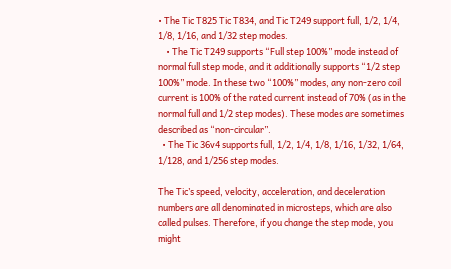• The Tic T825 Tic T834, and Tic T249 support full, 1/2, 1/4, 1/8, 1/16, and 1/32 step modes.
    • The Tic T249 supports “Full step 100%” mode instead of normal full step mode, and it additionally supports “1/2 step 100%” mode. In these two “100%” modes, any non-zero coil current is 100% of the rated current instead of 70% (as in the normal full and 1/2 step modes). These modes are sometimes described as “non-circular”.
  • The Tic 36v4 supports full, 1/2, 1/4, 1/8, 1/16, 1/32, 1/64, 1/128, and 1/256 step modes.

The Tic’s speed, velocity, acceleration, and deceleration numbers are all denominated in microsteps, which are also called pulses. Therefore, if you change the step mode, you might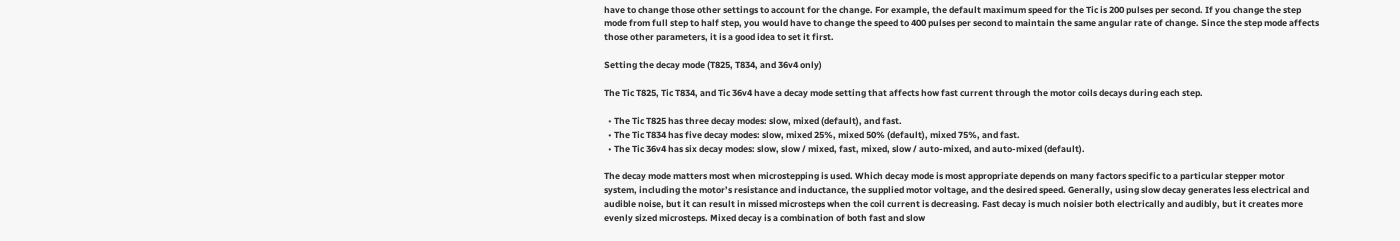have to change those other settings to account for the change. For example, the default maximum speed for the Tic is 200 pulses per second. If you change the step mode from full step to half step, you would have to change the speed to 400 pulses per second to maintain the same angular rate of change. Since the step mode affects those other parameters, it is a good idea to set it first.

Setting the decay mode (T825, T834, and 36v4 only)

The Tic T825, Tic T834, and Tic 36v4 have a decay mode setting that affects how fast current through the motor coils decays during each step.

  • The Tic T825 has three decay modes: slow, mixed (default), and fast.
  • The Tic T834 has five decay modes: slow, mixed 25%, mixed 50% (default), mixed 75%, and fast.
  • The Tic 36v4 has six decay modes: slow, slow / mixed, fast, mixed, slow / auto-mixed, and auto-mixed (default).

The decay mode matters most when microstepping is used. Which decay mode is most appropriate depends on many factors specific to a particular stepper motor system, including the motor’s resistance and inductance, the supplied motor voltage, and the desired speed. Generally, using slow decay generates less electrical and audible noise, but it can result in missed microsteps when the coil current is decreasing. Fast decay is much noisier both electrically and audibly, but it creates more evenly sized microsteps. Mixed decay is a combination of both fast and slow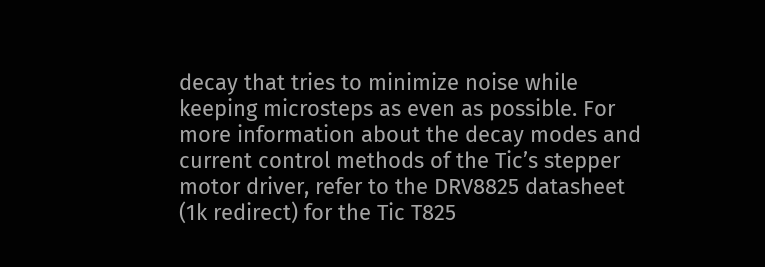decay that tries to minimize noise while keeping microsteps as even as possible. For more information about the decay modes and current control methods of the Tic’s stepper motor driver, refer to the DRV8825 datasheet (1k redirect) for the Tic T825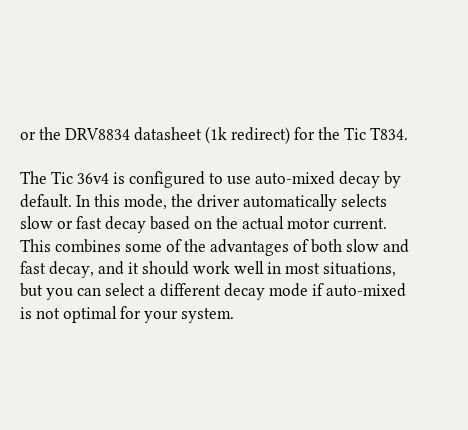or the DRV8834 datasheet (1k redirect) for the Tic T834.

The Tic 36v4 is configured to use auto-mixed decay by default. In this mode, the driver automatically selects slow or fast decay based on the actual motor current. This combines some of the advantages of both slow and fast decay, and it should work well in most situations, but you can select a different decay mode if auto-mixed is not optimal for your system.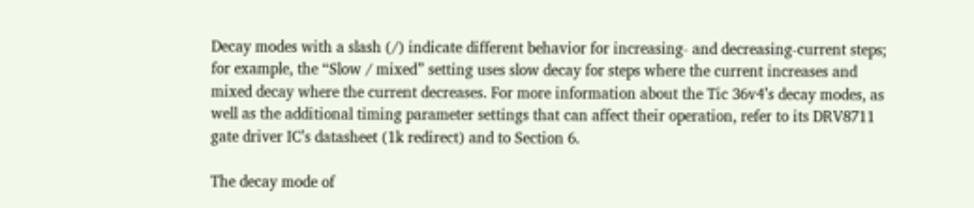Decay modes with a slash (/) indicate different behavior for increasing- and decreasing-current steps; for example, the “Slow / mixed” setting uses slow decay for steps where the current increases and mixed decay where the current decreases. For more information about the Tic 36v4’s decay modes, as well as the additional timing parameter settings that can affect their operation, refer to its DRV8711 gate driver IC’s datasheet (1k redirect) and to Section 6.

The decay mode of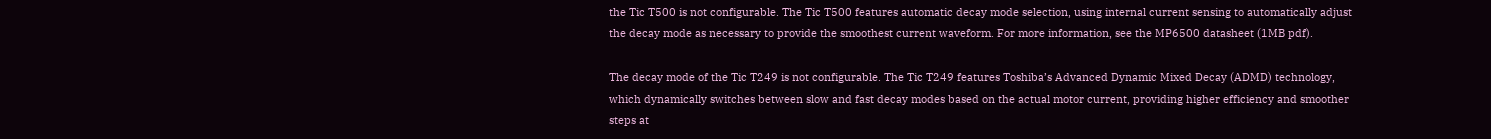the Tic T500 is not configurable. The Tic T500 features automatic decay mode selection, using internal current sensing to automatically adjust the decay mode as necessary to provide the smoothest current waveform. For more information, see the MP6500 datasheet (1MB pdf).

The decay mode of the Tic T249 is not configurable. The Tic T249 features Toshiba’s Advanced Dynamic Mixed Decay (ADMD) technology, which dynamically switches between slow and fast decay modes based on the actual motor current, providing higher efficiency and smoother steps at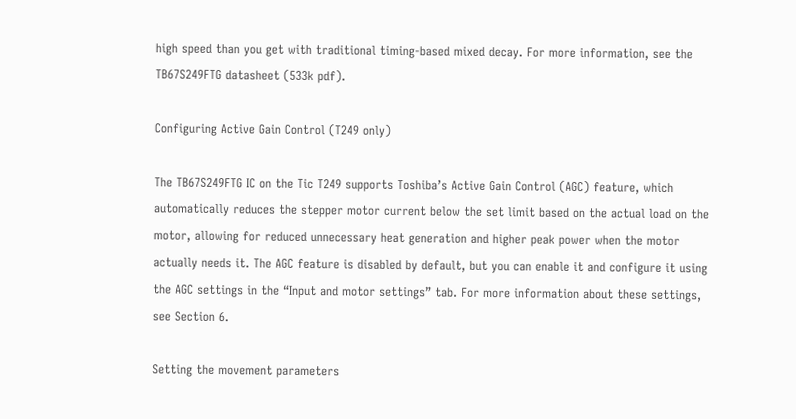high speed than you get with traditional timing-based mixed decay. For more information, see the TB67S249FTG datasheet (533k pdf).

Configuring Active Gain Control (T249 only)

The TB67S249FTG IC on the Tic T249 supports Toshiba’s Active Gain Control (AGC) feature, which automatically reduces the stepper motor current below the set limit based on the actual load on the motor, allowing for reduced unnecessary heat generation and higher peak power when the motor actually needs it. The AGC feature is disabled by default, but you can enable it and configure it using the AGC settings in the “Input and motor settings” tab. For more information about these settings, see Section 6.

Setting the movement parameters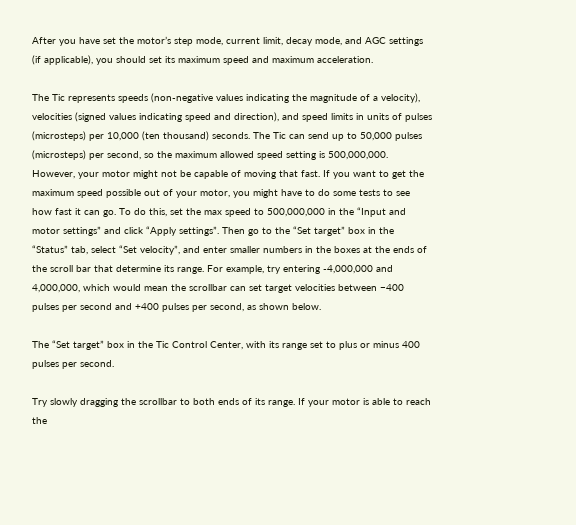After you have set the motor’s step mode, current limit, decay mode, and AGC settings (if applicable), you should set its maximum speed and maximum acceleration.

The Tic represents speeds (non-negative values indicating the magnitude of a velocity), velocities (signed values indicating speed and direction), and speed limits in units of pulses (microsteps) per 10,000 (ten thousand) seconds. The Tic can send up to 50,000 pulses (microsteps) per second, so the maximum allowed speed setting is 500,000,000. However, your motor might not be capable of moving that fast. If you want to get the maximum speed possible out of your motor, you might have to do some tests to see how fast it can go. To do this, set the max speed to 500,000,000 in the “Input and motor settings” and click “Apply settings”. Then go to the “Set target” box in the “Status” tab, select “Set velocity”, and enter smaller numbers in the boxes at the ends of the scroll bar that determine its range. For example, try entering -4,000,000 and 4,000,000, which would mean the scrollbar can set target velocities between −400 pulses per second and +400 pulses per second, as shown below.

The “Set target” box in the Tic Control Center, with its range set to plus or minus 400 pulses per second.

Try slowly dragging the scrollbar to both ends of its range. If your motor is able to reach the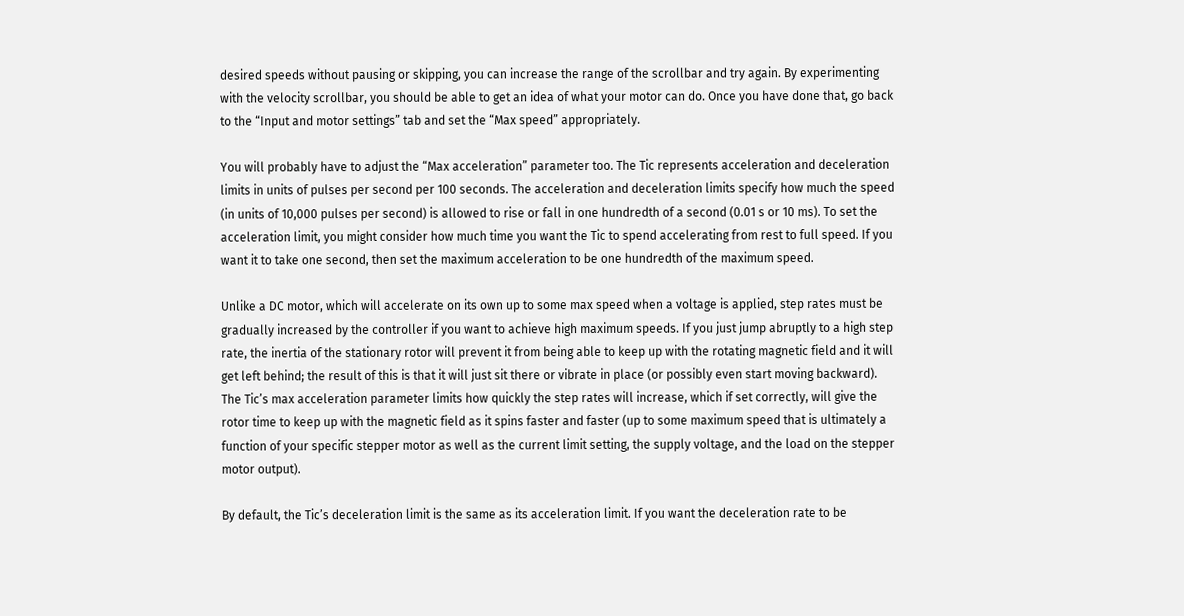desired speeds without pausing or skipping, you can increase the range of the scrollbar and try again. By experimenting with the velocity scrollbar, you should be able to get an idea of what your motor can do. Once you have done that, go back to the “Input and motor settings” tab and set the “Max speed” appropriately.

You will probably have to adjust the “Max acceleration” parameter too. The Tic represents acceleration and deceleration limits in units of pulses per second per 100 seconds. The acceleration and deceleration limits specify how much the speed (in units of 10,000 pulses per second) is allowed to rise or fall in one hundredth of a second (0.01 s or 10 ms). To set the acceleration limit, you might consider how much time you want the Tic to spend accelerating from rest to full speed. If you want it to take one second, then set the maximum acceleration to be one hundredth of the maximum speed.

Unlike a DC motor, which will accelerate on its own up to some max speed when a voltage is applied, step rates must be gradually increased by the controller if you want to achieve high maximum speeds. If you just jump abruptly to a high step rate, the inertia of the stationary rotor will prevent it from being able to keep up with the rotating magnetic field and it will get left behind; the result of this is that it will just sit there or vibrate in place (or possibly even start moving backward). The Tic’s max acceleration parameter limits how quickly the step rates will increase, which if set correctly, will give the rotor time to keep up with the magnetic field as it spins faster and faster (up to some maximum speed that is ultimately a function of your specific stepper motor as well as the current limit setting, the supply voltage, and the load on the stepper motor output).

By default, the Tic’s deceleration limit is the same as its acceleration limit. If you want the deceleration rate to be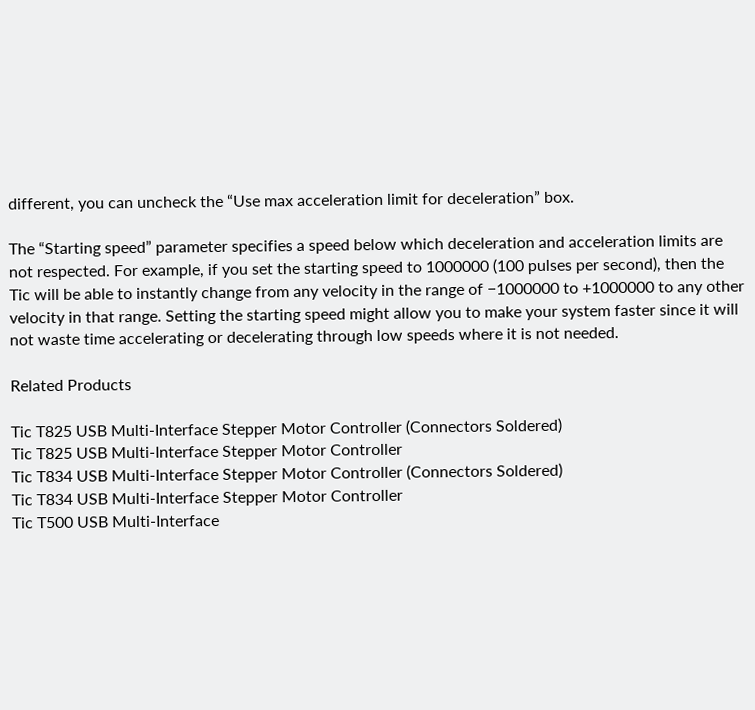different, you can uncheck the “Use max acceleration limit for deceleration” box.

The “Starting speed” parameter specifies a speed below which deceleration and acceleration limits are not respected. For example, if you set the starting speed to 1000000 (100 pulses per second), then the Tic will be able to instantly change from any velocity in the range of −1000000 to +1000000 to any other velocity in that range. Setting the starting speed might allow you to make your system faster since it will not waste time accelerating or decelerating through low speeds where it is not needed.

Related Products

Tic T825 USB Multi-Interface Stepper Motor Controller (Connectors Soldered)
Tic T825 USB Multi-Interface Stepper Motor Controller
Tic T834 USB Multi-Interface Stepper Motor Controller (Connectors Soldered)
Tic T834 USB Multi-Interface Stepper Motor Controller
Tic T500 USB Multi-Interface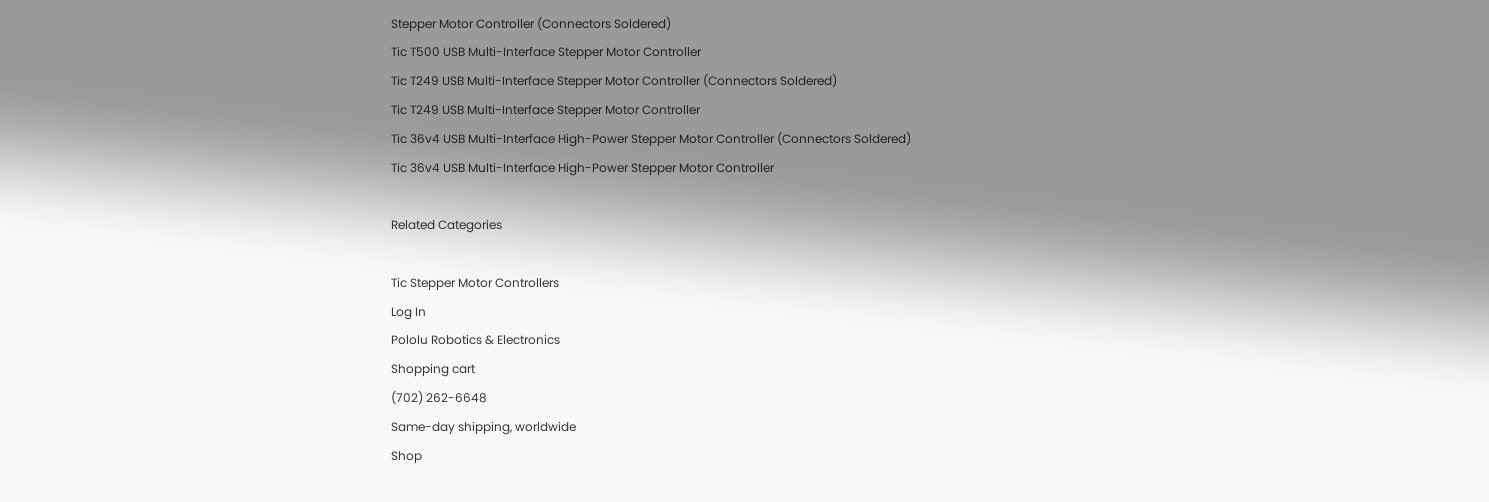Stepper Motor Controller (Connectors Soldered)
Tic T500 USB Multi-Interface Stepper Motor Controller
Tic T249 USB Multi-Interface Stepper Motor Controller (Connectors Soldered)
Tic T249 USB Multi-Interface Stepper Motor Controller
Tic 36v4 USB Multi-Interface High-Power Stepper Motor Controller (Connectors Soldered)
Tic 36v4 USB Multi-Interface High-Power Stepper Motor Controller

Related Categories

Tic Stepper Motor Controllers
Log In
Pololu Robotics & Electronics
Shopping cart
(702) 262-6648
Same-day shipping, worldwide
Shop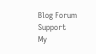Blog Forum Support
My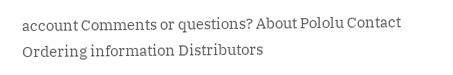account Comments or questions? About Pololu Contact Ordering information Distributors